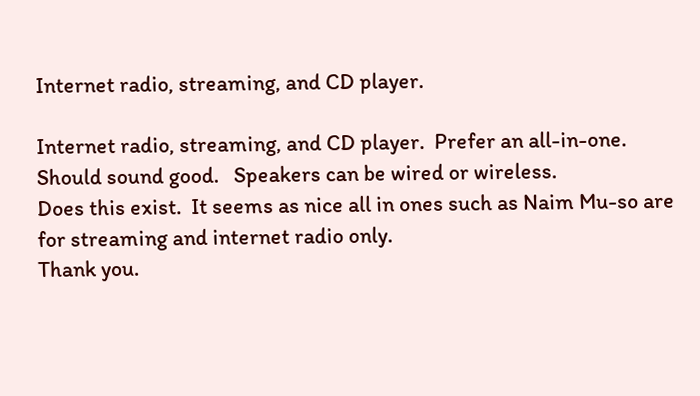Internet radio, streaming, and CD player.

Internet radio, streaming, and CD player.  Prefer an all-in-one.  Should sound good.   Speakers can be wired or wireless.
Does this exist.  It seems as nice all in ones such as Naim Mu-so are for streaming and internet radio only.
Thank you.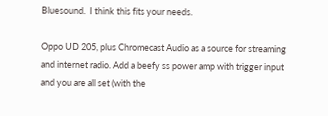Bluesound.  I think this fits your needs.

Oppo UD 205, plus Chromecast Audio as a source for streaming and internet radio. Add a beefy ss power amp with trigger input and you are all set (with the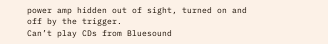power amp hidden out of sight, turned on and off by the trigger.
Can’t play CDs from Bluesound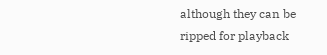although they can be ripped for playback